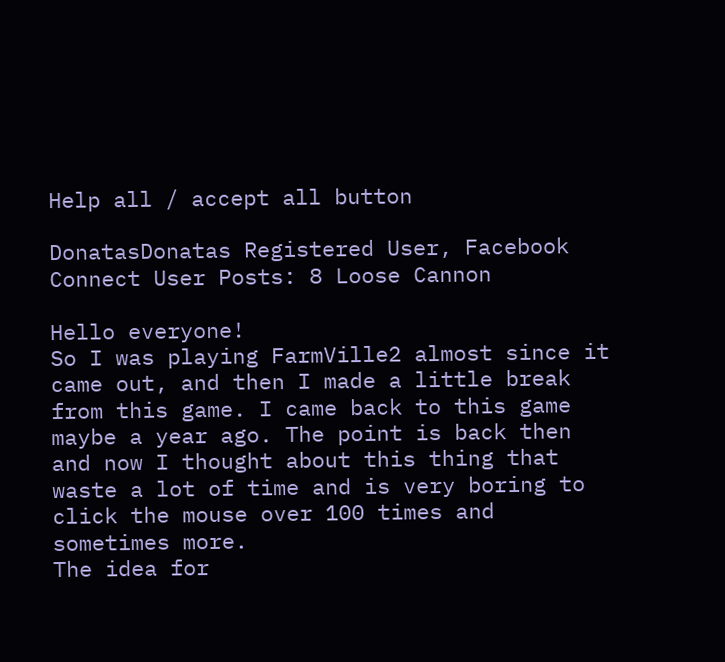Help all / accept all button

DonatasDonatas Registered User, Facebook Connect User Posts: 8 Loose Cannon

Hello everyone!
So I was playing FarmVille2 almost since it came out, and then I made a little break from this game. I came back to this game maybe a year ago. The point is back then and now I thought about this thing that waste a lot of time and is very boring to click the mouse over 100 times and sometimes more.
The idea for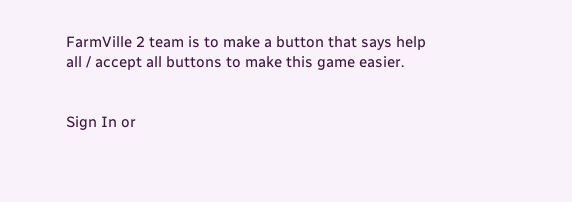FarmVille 2 team is to make a button that says help all / accept all buttons to make this game easier.


Sign In or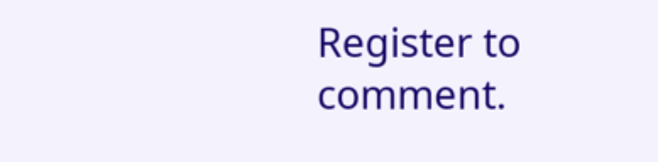Register to comment.